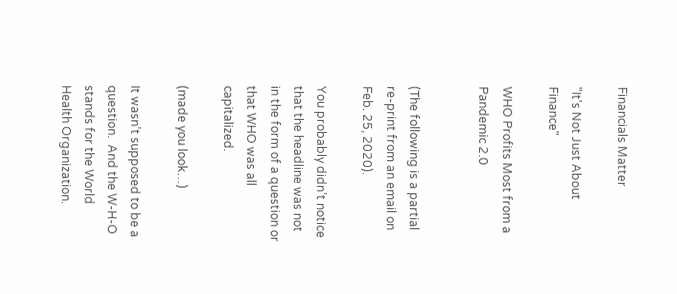Financials Matter

"It's Not Just About Finance"

WHO Profits Most from a Pandemic 2.0


(The following is a partial re-print from an email on Feb. 25, 2020).

You probably didn’t notice that the headline was not in the form of a question or that WHO was all capitalized.

(made you look…)

It wasn’t supposed to be a question.  And the W-H-O stands for the World Health Organization.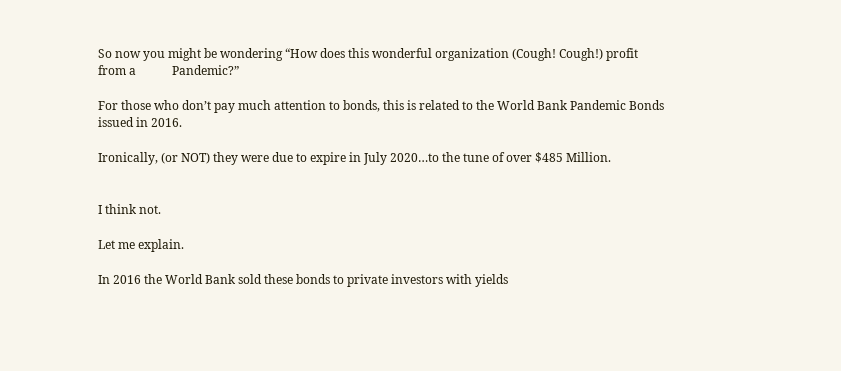So now you might be wondering “How does this wonderful organization (Cough! Cough!) profit from a            Pandemic?”

For those who don’t pay much attention to bonds, this is related to the World Bank Pandemic Bonds issued in 2016.

Ironically, (or NOT) they were due to expire in July 2020…to the tune of over $485 Million.


I think not.

Let me explain.

In 2016 the World Bank sold these bonds to private investors with yields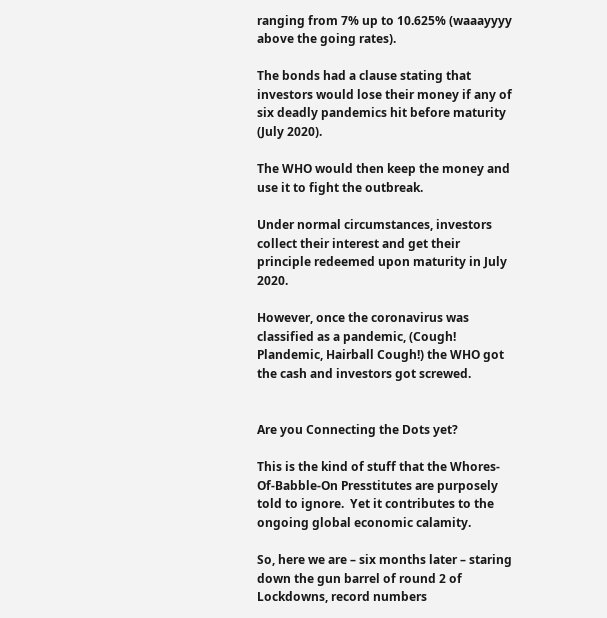ranging from 7% up to 10.625% (waaayyyy above the going rates).

The bonds had a clause stating that investors would lose their money if any of six deadly pandemics hit before maturity (July 2020).

The WHO would then keep the money and use it to fight the outbreak.

Under normal circumstances, investors collect their interest and get their principle redeemed upon maturity in July 2020.

However, once the coronavirus was classified as a pandemic, (Cough! Plandemic, Hairball Cough!) the WHO got the cash and investors got screwed.


Are you Connecting the Dots yet?

This is the kind of stuff that the Whores-Of-Babble-On Presstitutes are purposely told to ignore.  Yet it contributes to the ongoing global economic calamity.

So, here we are – six months later – staring down the gun barrel of round 2 of Lockdowns, record numbers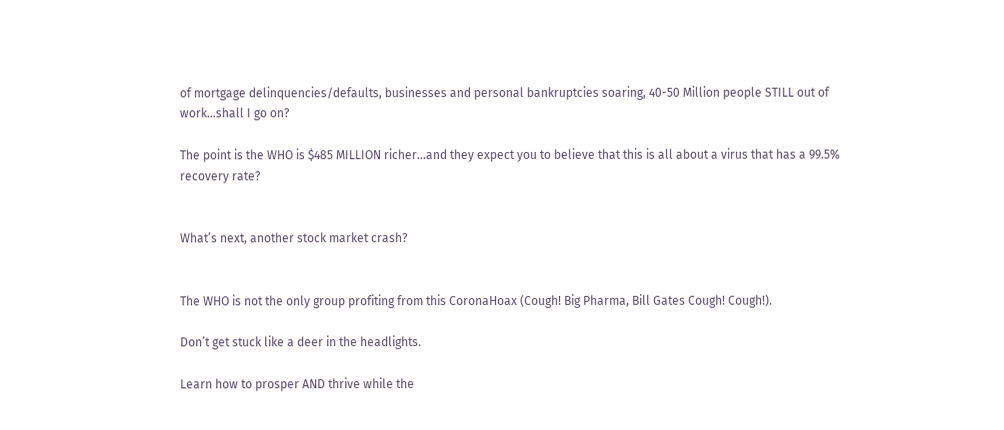of mortgage delinquencies/defaults, businesses and personal bankruptcies soaring, 40-50 Million people STILL out of work…shall I go on?

The point is the WHO is $485 MILLION richer…and they expect you to believe that this is all about a virus that has a 99.5% recovery rate?


What’s next, another stock market crash?


The WHO is not the only group profiting from this CoronaHoax (Cough! Big Pharma, Bill Gates Cough! Cough!).

Don’t get stuck like a deer in the headlights.

Learn how to prosper AND thrive while the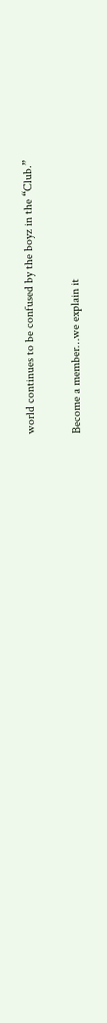world continues to be confused by the boyz in the “Club.”

Become a member…we explain it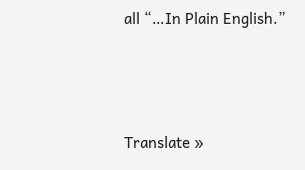all “…In Plain English.”




Translate »